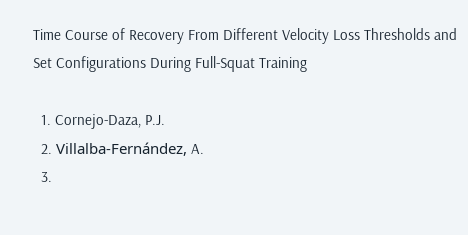Time Course of Recovery From Different Velocity Loss Thresholds and Set Configurations During Full-Squat Training

  1. Cornejo-Daza, P.J.
  2. Villalba-Fernández, A.
  3.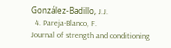González-Badillo, J.J.
  4. Pareja-Blanco, F.
Journal of strength and conditioning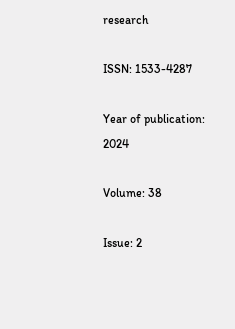research

ISSN: 1533-4287

Year of publication: 2024

Volume: 38

Issue: 2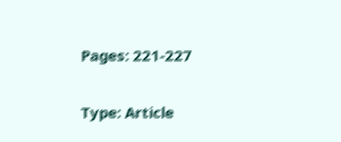Pages: 221-227

Type: Article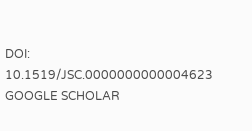DOI: 10.1519/JSC.0000000000004623 GOOGLE SCHOLAR